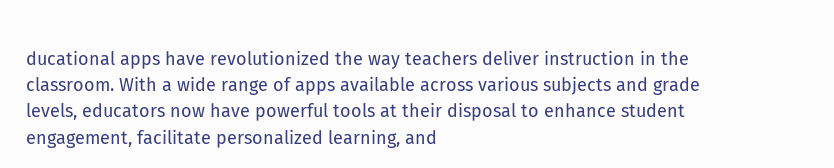ducational apps have revolutionized the way teachers deliver instruction in the classroom. With a wide range of apps available across various subjects and grade levels, educators now have powerful tools at their disposal to enhance student engagement, facilitate personalized learning, and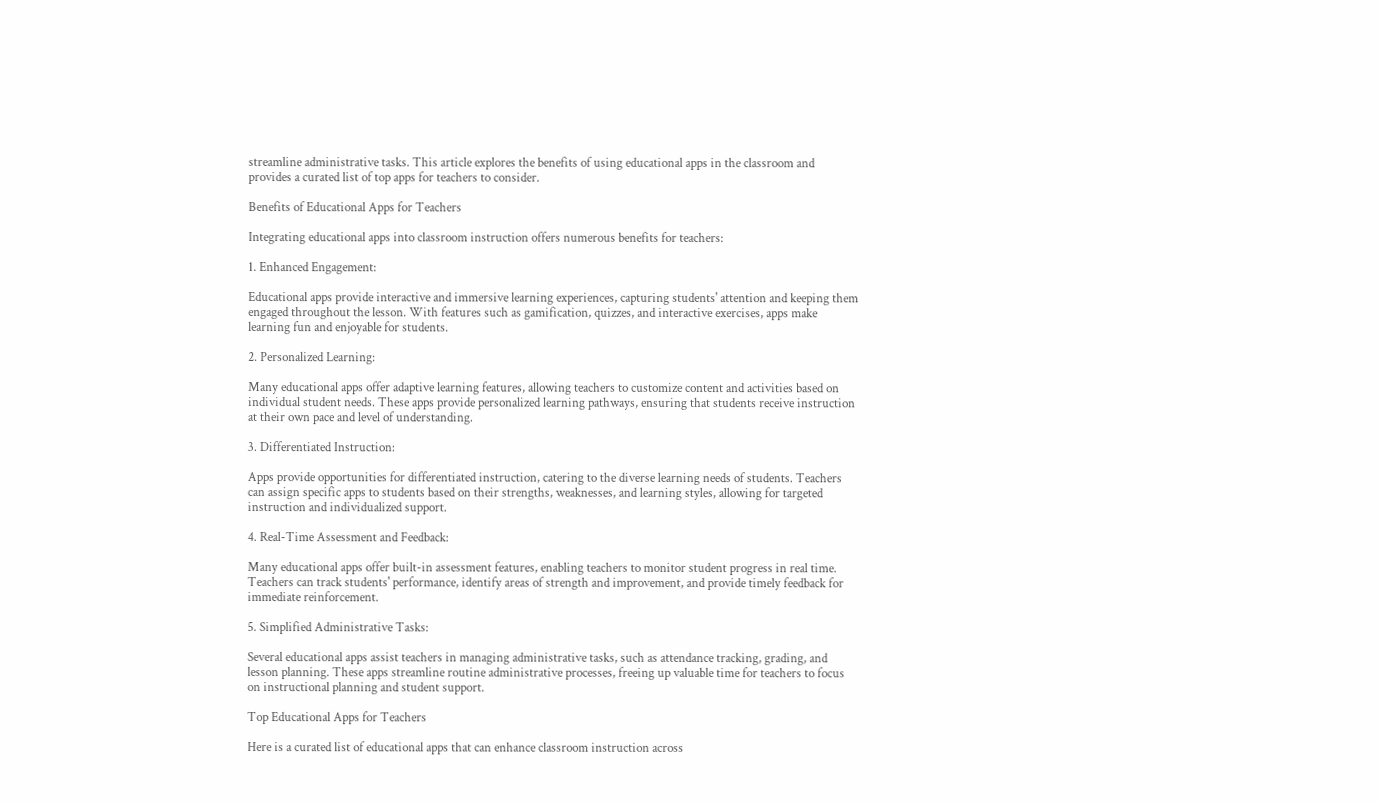streamline administrative tasks. This article explores the benefits of using educational apps in the classroom and provides a curated list of top apps for teachers to consider.

Benefits of Educational Apps for Teachers

Integrating educational apps into classroom instruction offers numerous benefits for teachers:

1. Enhanced Engagement:

Educational apps provide interactive and immersive learning experiences, capturing students' attention and keeping them engaged throughout the lesson. With features such as gamification, quizzes, and interactive exercises, apps make learning fun and enjoyable for students.

2. Personalized Learning:

Many educational apps offer adaptive learning features, allowing teachers to customize content and activities based on individual student needs. These apps provide personalized learning pathways, ensuring that students receive instruction at their own pace and level of understanding.

3. Differentiated Instruction:

Apps provide opportunities for differentiated instruction, catering to the diverse learning needs of students. Teachers can assign specific apps to students based on their strengths, weaknesses, and learning styles, allowing for targeted instruction and individualized support.

4. Real-Time Assessment and Feedback:

Many educational apps offer built-in assessment features, enabling teachers to monitor student progress in real time. Teachers can track students' performance, identify areas of strength and improvement, and provide timely feedback for immediate reinforcement.

5. Simplified Administrative Tasks:

Several educational apps assist teachers in managing administrative tasks, such as attendance tracking, grading, and lesson planning. These apps streamline routine administrative processes, freeing up valuable time for teachers to focus on instructional planning and student support.

Top Educational Apps for Teachers

Here is a curated list of educational apps that can enhance classroom instruction across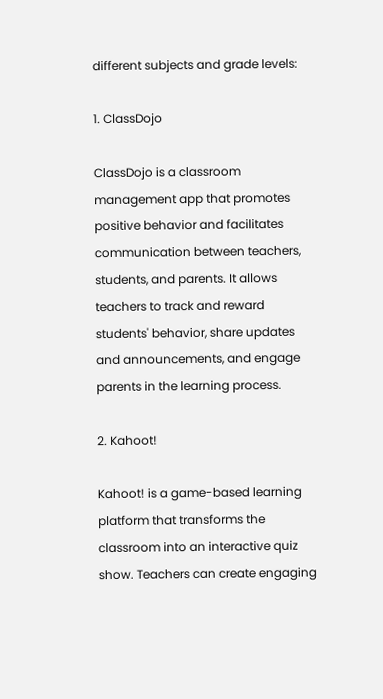different subjects and grade levels:

1. ClassDojo

ClassDojo is a classroom management app that promotes positive behavior and facilitates communication between teachers, students, and parents. It allows teachers to track and reward students' behavior, share updates and announcements, and engage parents in the learning process.

2. Kahoot!

Kahoot! is a game-based learning platform that transforms the classroom into an interactive quiz show. Teachers can create engaging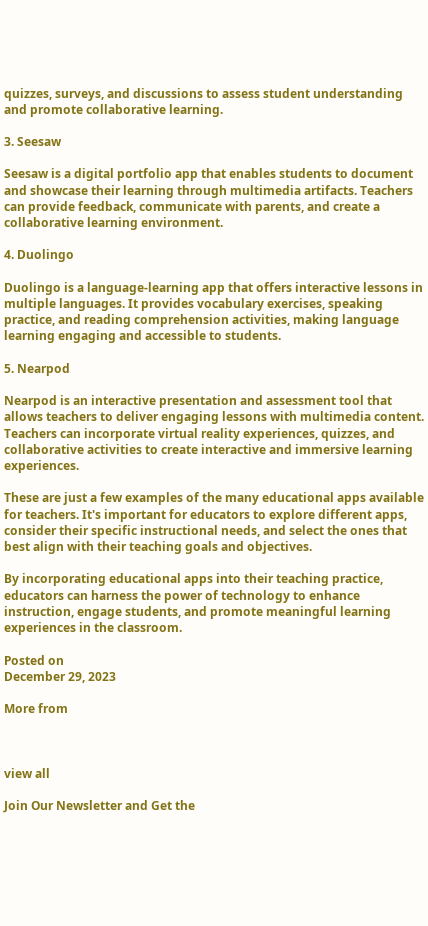quizzes, surveys, and discussions to assess student understanding and promote collaborative learning.

3. Seesaw

Seesaw is a digital portfolio app that enables students to document and showcase their learning through multimedia artifacts. Teachers can provide feedback, communicate with parents, and create a collaborative learning environment.

4. Duolingo

Duolingo is a language-learning app that offers interactive lessons in multiple languages. It provides vocabulary exercises, speaking practice, and reading comprehension activities, making language learning engaging and accessible to students.

5. Nearpod

Nearpod is an interactive presentation and assessment tool that allows teachers to deliver engaging lessons with multimedia content. Teachers can incorporate virtual reality experiences, quizzes, and collaborative activities to create interactive and immersive learning experiences.

These are just a few examples of the many educational apps available for teachers. It's important for educators to explore different apps, consider their specific instructional needs, and select the ones that best align with their teaching goals and objectives.

By incorporating educational apps into their teaching practice, educators can harness the power of technology to enhance instruction, engage students, and promote meaningful learning experiences in the classroom.

Posted on
December 29, 2023

More from



view all

Join Our Newsletter and Get the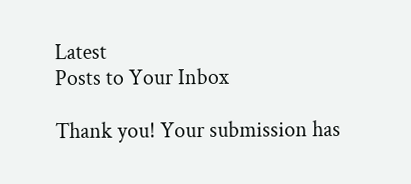Latest
Posts to Your Inbox

Thank you! Your submission has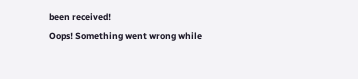been received!
Oops! Something went wrong while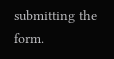submitting the form.